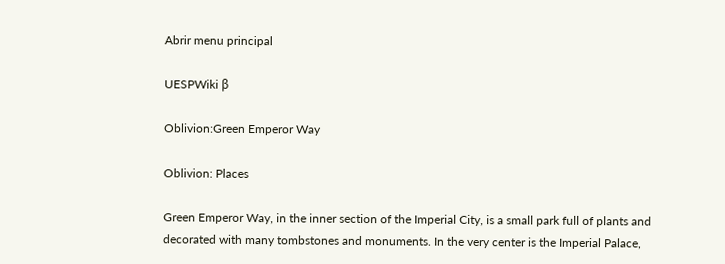Abrir menu principal

UESPWiki β

Oblivion:Green Emperor Way

Oblivion: Places

Green Emperor Way, in the inner section of the Imperial City, is a small park full of plants and decorated with many tombstones and monuments. In the very center is the Imperial Palace,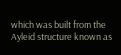which was built from the Ayleid structure known as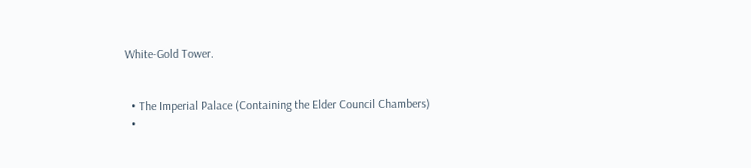White-Gold Tower.


  • The Imperial Palace (Containing the Elder Council Chambers)
  •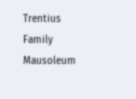Trentius Family Mausoleum